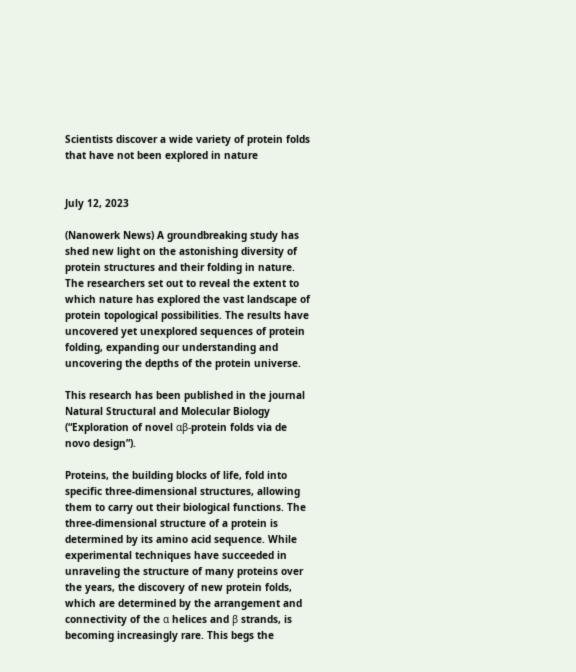Scientists discover a wide variety of protein folds that have not been explored in nature


July 12, 2023

(Nanowerk News) A groundbreaking study has shed new light on the astonishing diversity of protein structures and their folding in nature. The researchers set out to reveal the extent to which nature has explored the vast landscape of protein topological possibilities. The results have uncovered yet unexplored sequences of protein folding, expanding our understanding and uncovering the depths of the protein universe.

This research has been published in the journal Natural Structural and Molecular Biology (“Exploration of novel αβ-protein folds via de novo design”).

Proteins, the building blocks of life, fold into specific three-dimensional structures, allowing them to carry out their biological functions. The three-dimensional structure of a protein is determined by its amino acid sequence. While experimental techniques have succeeded in unraveling the structure of many proteins over the years, the discovery of new protein folds, which are determined by the arrangement and connectivity of the α helices and β strands, is becoming increasingly rare. This begs the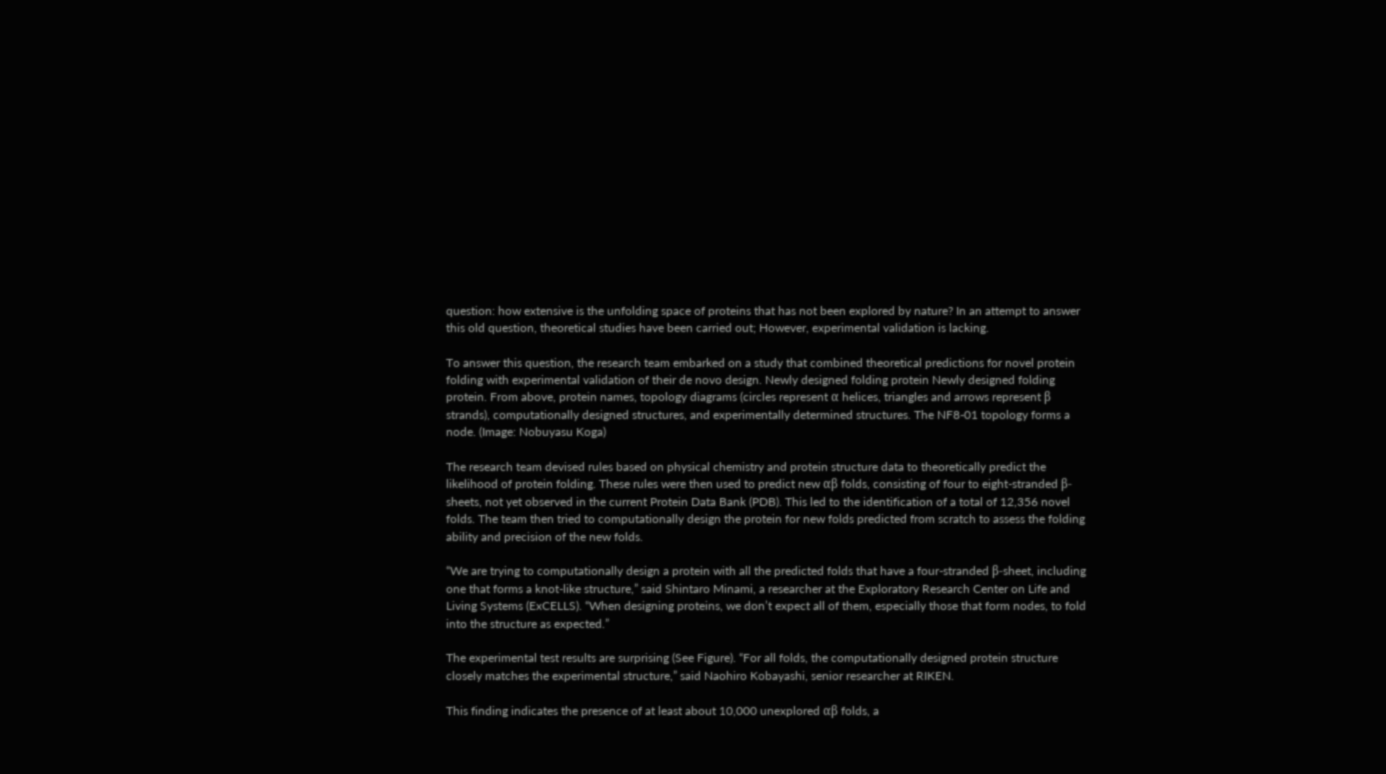question: how extensive is the unfolding space of proteins that has not been explored by nature? In an attempt to answer this old question, theoretical studies have been carried out; However, experimental validation is lacking.

To answer this question, the research team embarked on a study that combined theoretical predictions for novel protein folding with experimental validation of their de novo design. Newly designed folding protein Newly designed folding protein. From above, protein names, topology diagrams (circles represent α helices, triangles and arrows represent β strands), computationally designed structures, and experimentally determined structures. The NF8-01 topology forms a node. (Image: Nobuyasu Koga)

The research team devised rules based on physical chemistry and protein structure data to theoretically predict the likelihood of protein folding. These rules were then used to predict new αβ folds, consisting of four to eight-stranded β-sheets, not yet observed in the current Protein Data Bank (PDB). This led to the identification of a total of 12,356 novel folds. The team then tried to computationally design the protein for new folds predicted from scratch to assess the folding ability and precision of the new folds.

“We are trying to computationally design a protein with all the predicted folds that have a four-stranded β-sheet, including one that forms a knot-like structure,” said Shintaro Minami, a researcher at the Exploratory Research Center on Life and Living Systems (ExCELLS). “When designing proteins, we don’t expect all of them, especially those that form nodes, to fold into the structure as expected.”

The experimental test results are surprising (See Figure). “For all folds, the computationally designed protein structure closely matches the experimental structure,” said Naohiro Kobayashi, senior researcher at RIKEN.

This finding indicates the presence of at least about 10,000 unexplored αβ folds, a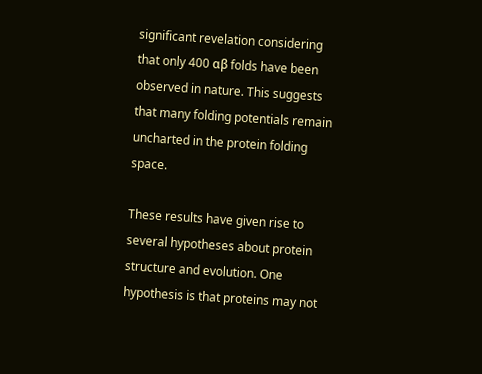significant revelation considering that only 400 αβ folds have been observed in nature. This suggests that many folding potentials remain uncharted in the protein folding space.

These results have given rise to several hypotheses about protein structure and evolution. One hypothesis is that proteins may not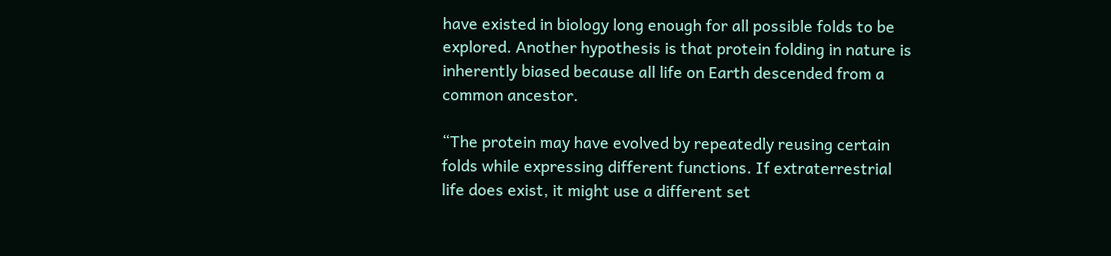have existed in biology long enough for all possible folds to be explored. Another hypothesis is that protein folding in nature is inherently biased because all life on Earth descended from a common ancestor.

“The protein may have evolved by repeatedly reusing certain folds while expressing different functions. If extraterrestrial life does exist, it might use a different set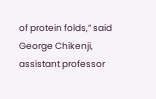of protein folds,” said George Chikenji, assistant professor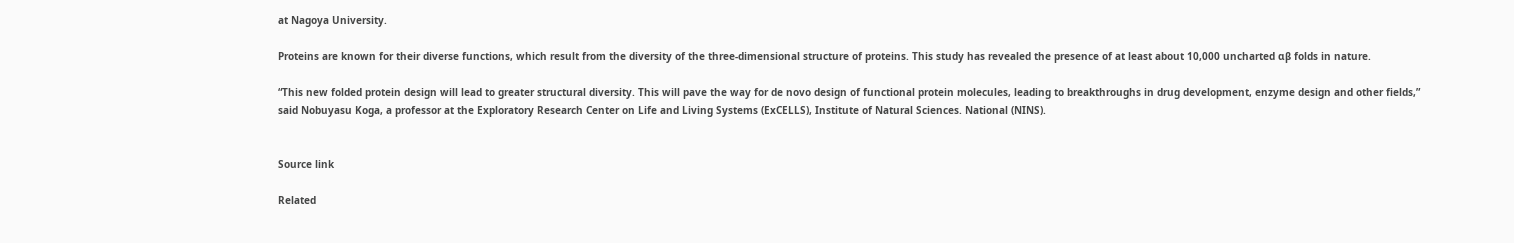at Nagoya University.

Proteins are known for their diverse functions, which result from the diversity of the three-dimensional structure of proteins. This study has revealed the presence of at least about 10,000 uncharted αβ folds in nature.

“This new folded protein design will lead to greater structural diversity. This will pave the way for de novo design of functional protein molecules, leading to breakthroughs in drug development, enzyme design and other fields,” said Nobuyasu Koga, a professor at the Exploratory Research Center on Life and Living Systems (ExCELLS), Institute of Natural Sciences. National (NINS).


Source link

Related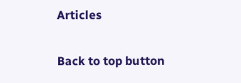Articles

Back to top button